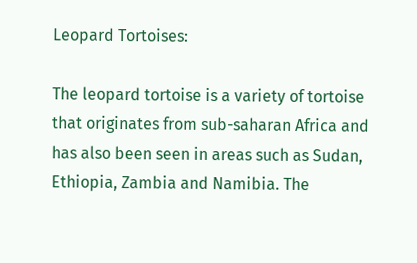Leopard Tortoises:

The leopard tortoise is a variety of tortoise that originates from sub-saharan Africa and has also been seen in areas such as Sudan, Ethiopia, Zambia and Namibia. The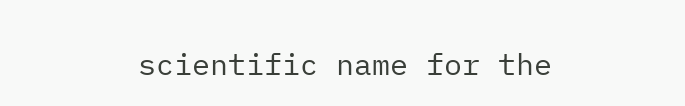scientific name for the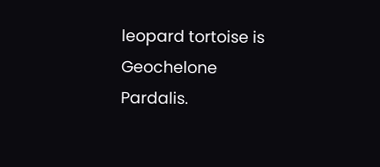leopard tortoise is Geochelone Pardalis.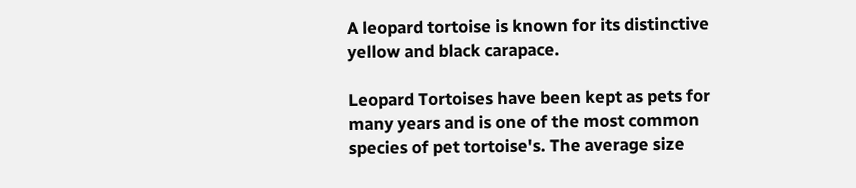A leopard tortoise is known for its distinctive yellow and black carapace.

Leopard Tortoises have been kept as pets for many years and is one of the most common species of pet tortoise's. The average size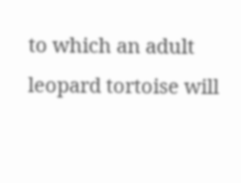to which an adult leopard tortoise will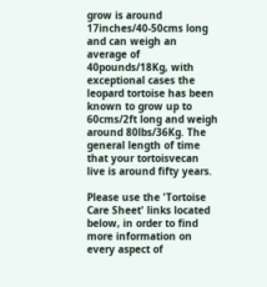grow is around 17inches/40-50cms long and can weigh an average of 40pounds/18Kg, with exceptional cases the leopard tortoise has been known to grow up to 60cms/2ft long and weigh around 80lbs/36Kg. The general length of time that your tortoisvecan live is around fifty years.

Please use the 'Tortoise Care Sheet' links located below, in order to find more information on every aspect of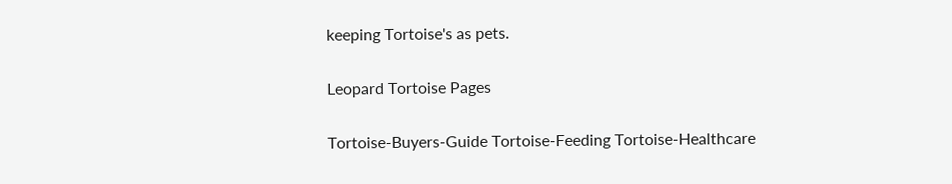keeping Tortoise's as pets.

Leopard Tortoise Pages

Tortoise-Buyers-Guide Tortoise-Feeding Tortoise-Healthcare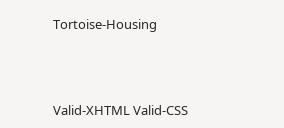Tortoise-Housing



Valid-XHTML Valid-CSS